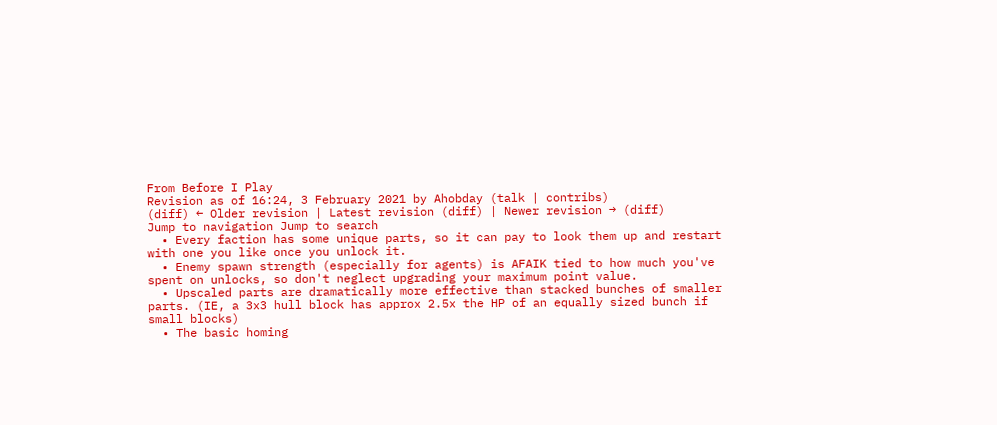From Before I Play
Revision as of 16:24, 3 February 2021 by Ahobday (talk | contribs)
(diff) ← Older revision | Latest revision (diff) | Newer revision → (diff)
Jump to navigation Jump to search
  • Every faction has some unique parts, so it can pay to look them up and restart with one you like once you unlock it.
  • Enemy spawn strength (especially for agents) is AFAIK tied to how much you've spent on unlocks, so don't neglect upgrading your maximum point value.
  • Upscaled parts are dramatically more effective than stacked bunches of smaller parts. (IE, a 3x3 hull block has approx 2.5x the HP of an equally sized bunch if small blocks)
  • The basic homing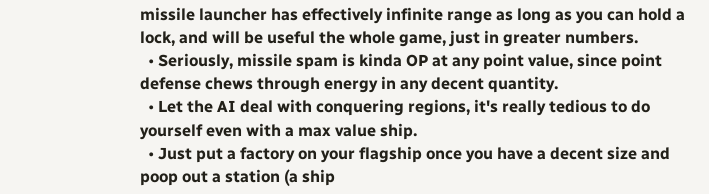missile launcher has effectively infinite range as long as you can hold a lock, and will be useful the whole game, just in greater numbers.
  • Seriously, missile spam is kinda OP at any point value, since point defense chews through energy in any decent quantity.
  • Let the AI deal with conquering regions, it's really tedious to do yourself even with a max value ship.
  • Just put a factory on your flagship once you have a decent size and poop out a station (a ship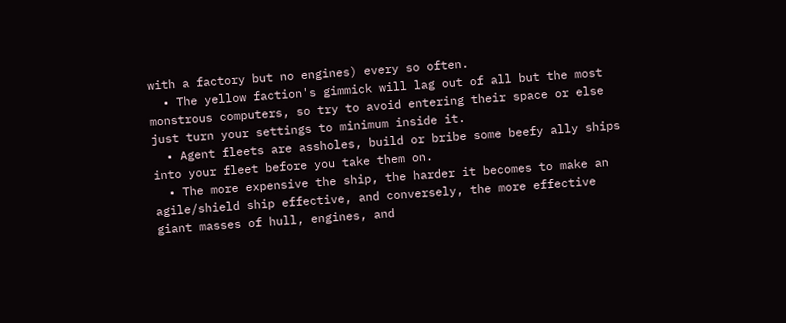with a factory but no engines) every so often.
  • The yellow faction's gimmick will lag out of all but the most monstrous computers, so try to avoid entering their space or else just turn your settings to minimum inside it.
  • Agent fleets are assholes, build or bribe some beefy ally ships into your fleet before you take them on.
  • The more expensive the ship, the harder it becomes to make an agile/shield ship effective, and conversely, the more effective giant masses of hull, engines, and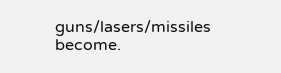guns/lasers/missiles become.